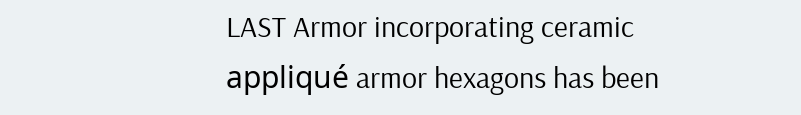LAST Armor incorporating ceramic appliqué armor hexagons has been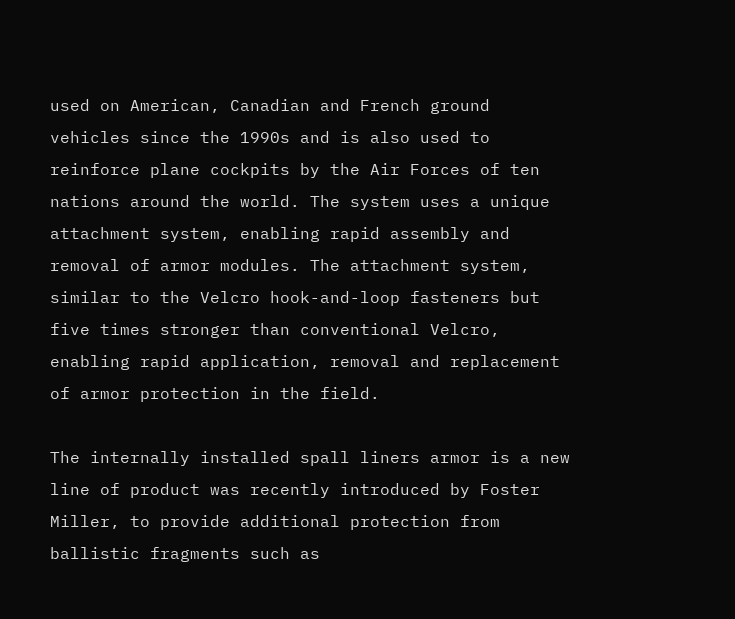used on American, Canadian and French ground vehicles since the 1990s and is also used to reinforce plane cockpits by the Air Forces of ten nations around the world. The system uses a unique attachment system, enabling rapid assembly and removal of armor modules. The attachment system, similar to the Velcro hook-and-loop fasteners but five times stronger than conventional Velcro, enabling rapid application, removal and replacement of armor protection in the field.

The internally installed spall liners armor is a new line of product was recently introduced by Foster Miller, to provide additional protection from ballistic fragments such as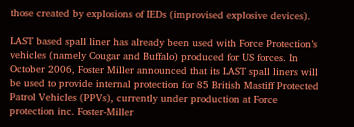those created by explosions of IEDs (improvised explosive devices).

LAST based spall liner has already been used with Force Protection’s vehicles (namely Cougar and Buffalo) produced for US forces. In October 2006, Foster Miller announced that its LAST spall liners will be used to provide internal protection for 85 British Mastiff Protected Patrol Vehicles (PPVs), currently under production at Force protection inc. Foster-Miller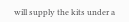will supply the kits under a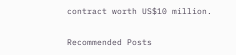contract worth US$10 million.

Recommended Posts